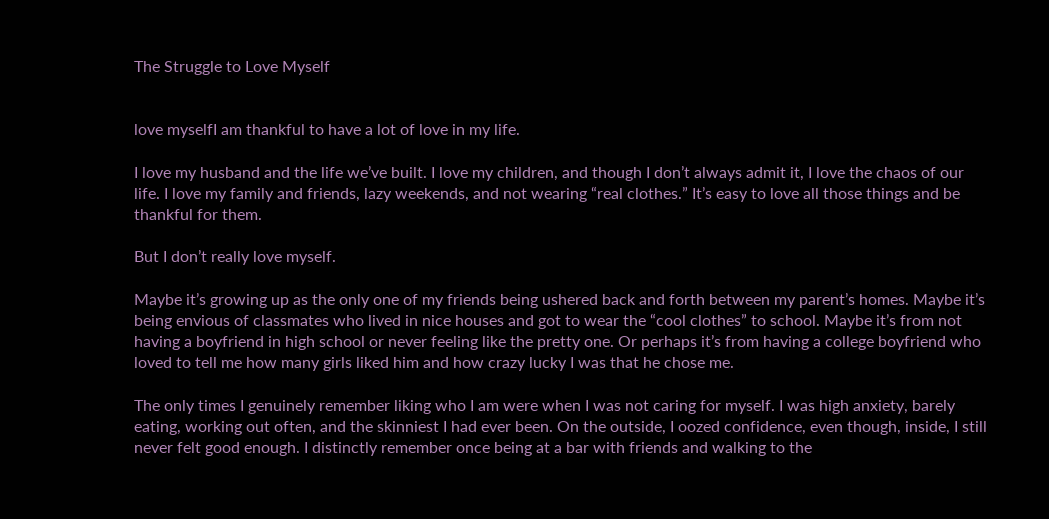The Struggle to Love Myself


love myselfI am thankful to have a lot of love in my life.

I love my husband and the life we’ve built. I love my children, and though I don’t always admit it, I love the chaos of our life. I love my family and friends, lazy weekends, and not wearing “real clothes.” It’s easy to love all those things and be thankful for them.

But I don’t really love myself.

Maybe it’s growing up as the only one of my friends being ushered back and forth between my parent’s homes. Maybe it’s being envious of classmates who lived in nice houses and got to wear the “cool clothes” to school. Maybe it’s from not having a boyfriend in high school or never feeling like the pretty one. Or perhaps it’s from having a college boyfriend who loved to tell me how many girls liked him and how crazy lucky I was that he chose me.

The only times I genuinely remember liking who I am were when I was not caring for myself. I was high anxiety, barely eating, working out often, and the skinniest I had ever been. On the outside, I oozed confidence, even though, inside, I still never felt good enough. I distinctly remember once being at a bar with friends and walking to the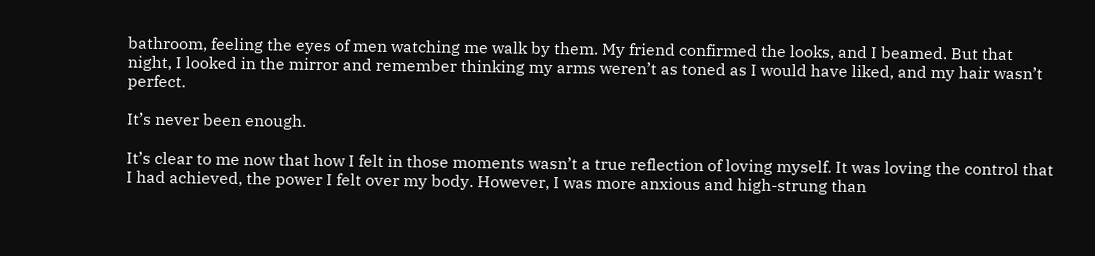bathroom, feeling the eyes of men watching me walk by them. My friend confirmed the looks, and I beamed. But that night, I looked in the mirror and remember thinking my arms weren’t as toned as I would have liked, and my hair wasn’t perfect.

It’s never been enough.

It’s clear to me now that how I felt in those moments wasn’t a true reflection of loving myself. It was loving the control that I had achieved, the power I felt over my body. However, I was more anxious and high-strung than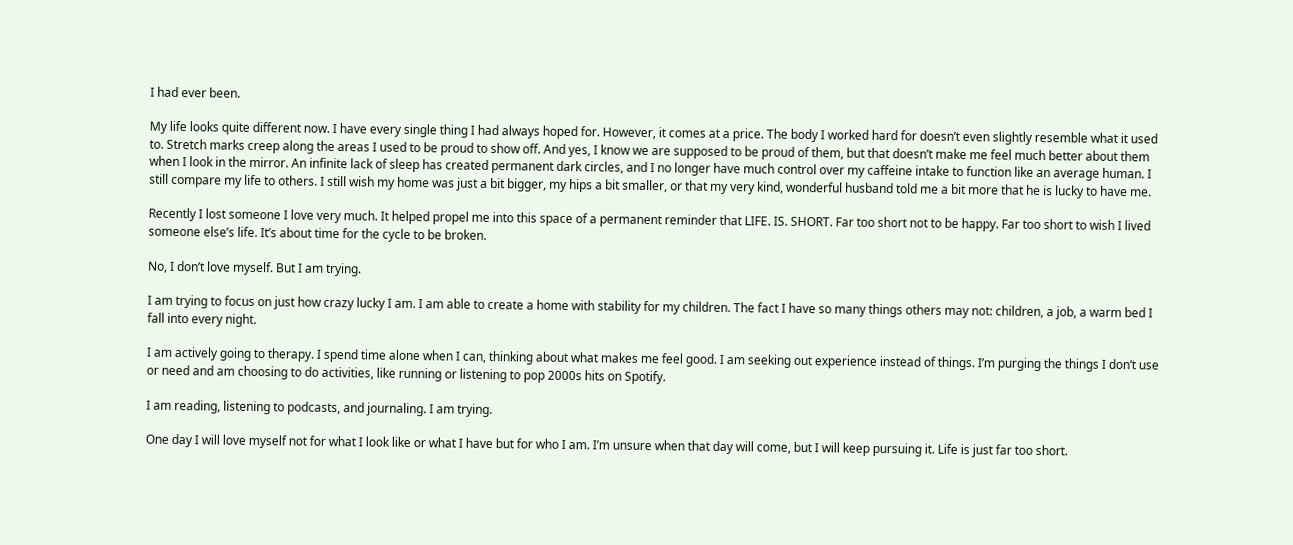I had ever been.

My life looks quite different now. I have every single thing I had always hoped for. However, it comes at a price. The body I worked hard for doesn’t even slightly resemble what it used to. Stretch marks creep along the areas I used to be proud to show off. And yes, I know we are supposed to be proud of them, but that doesn’t make me feel much better about them when I look in the mirror. An infinite lack of sleep has created permanent dark circles, and I no longer have much control over my caffeine intake to function like an average human. I still compare my life to others. I still wish my home was just a bit bigger, my hips a bit smaller, or that my very kind, wonderful husband told me a bit more that he is lucky to have me.

Recently I lost someone I love very much. It helped propel me into this space of a permanent reminder that LIFE. IS. SHORT. Far too short not to be happy. Far too short to wish I lived someone else’s life. It’s about time for the cycle to be broken.

No, I don’t love myself. But I am trying.

I am trying to focus on just how crazy lucky I am. I am able to create a home with stability for my children. The fact I have so many things others may not: children, a job, a warm bed I fall into every night.

I am actively going to therapy. I spend time alone when I can, thinking about what makes me feel good. I am seeking out experience instead of things. I’m purging the things I don’t use or need and am choosing to do activities, like running or listening to pop 2000s hits on Spotify.

I am reading, listening to podcasts, and journaling. I am trying.

One day I will love myself not for what I look like or what I have but for who I am. I’m unsure when that day will come, but I will keep pursuing it. Life is just far too short.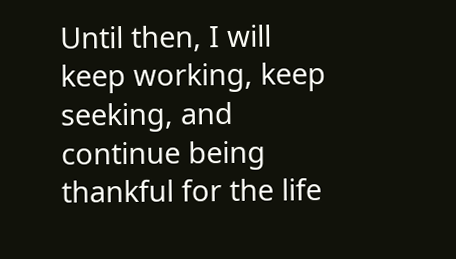Until then, I will keep working, keep seeking, and continue being thankful for the life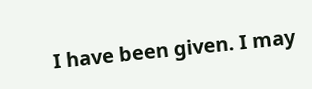I have been given. I may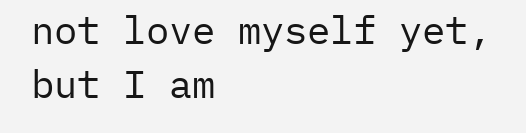not love myself yet, but I am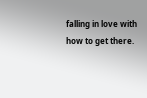falling in love with how to get there.